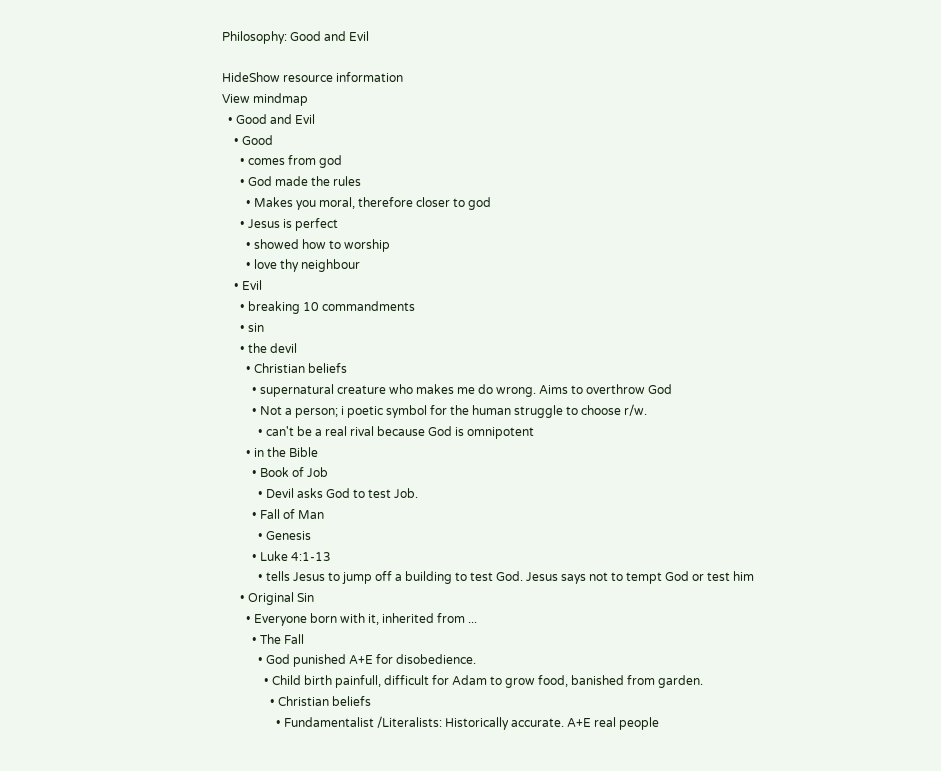Philosophy: Good and Evil

HideShow resource information
View mindmap
  • Good and Evil
    • Good
      • comes from god
      • God made the rules
        • Makes you moral, therefore closer to god
      • Jesus is perfect
        • showed how to worship
        • love thy neighbour
    • Evil
      • breaking 10 commandments
      • sin
      • the devil
        • Christian beliefs
          • supernatural creature who makes me do wrong. Aims to overthrow God
          • Not a person; i poetic symbol for the human struggle to choose r/w.
            • can't be a real rival because God is omnipotent
        • in the Bible
          • Book of Job
            • Devil asks God to test Job.
          • Fall of Man
            • Genesis
          • Luke 4:1-13
            • tells Jesus to jump off a building to test God. Jesus says not to tempt God or test him
      • Original Sin
        • Everyone born with it, inherited from ...
          • The Fall
            • God punished A+E for disobedience.
              • Child birth painfull, difficult for Adam to grow food, banished from garden.
                • Christian beliefs
                  • Fundamentalist /Literalists: Historically accurate. A+E real people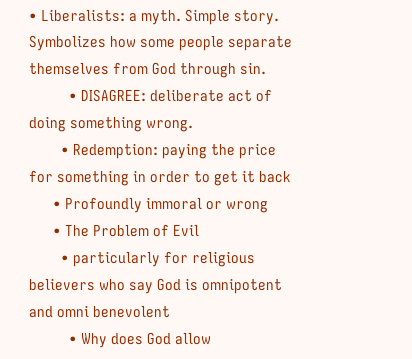• Liberalists: a myth. Simple story. Symbolizes how some people separate  themselves from God through sin.
          • DISAGREE: deliberate act of doing something wrong.
        • Redemption: paying the price for something in order to get it back
      • Profoundly immoral or wrong
      • The Problem of Evil
        • particularly for religious believers who say God is omnipotent and omni benevolent
          • Why does God allow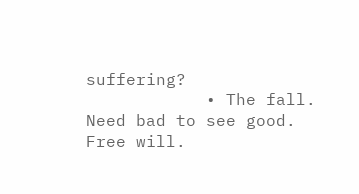suffering?
            • The fall. Need bad to see good. Free will.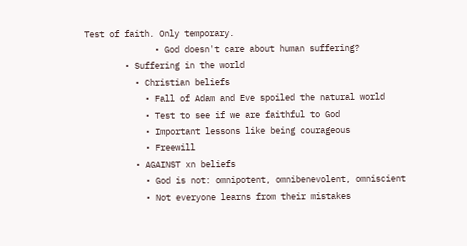Test of faith. Only temporary.
              • God doesn't care about human suffering?
        • Suffering in the world
          • Christian beliefs
            • Fall of Adam and Eve spoiled the natural world
            • Test to see if we are faithful to God
            • Important lessons like being courageous
            • Freewill
          • AGAINST xn beliefs
            • God is not: omnipotent, omnibenevolent, omniscient
            • Not everyone learns from their mistakes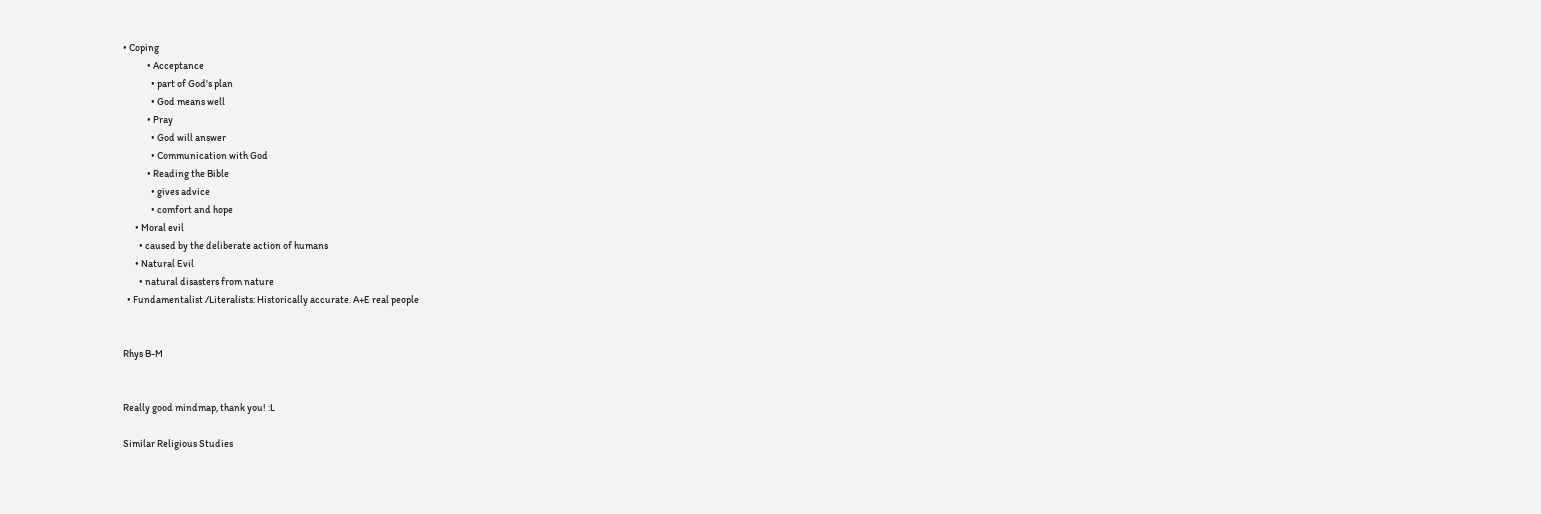• Coping
            • Acceptance
              • part of God's plan
              • God means well
            • Pray
              • God will answer
              • Communication with God
            • Reading the Bible
              • gives advice
              • comfort and hope
      • Moral evil
        • caused by the deliberate action of humans
      • Natural Evil
        • natural disasters from nature
  • Fundamentalist /Literalists: Historically accurate. A+E real people


Rhys B-M


Really good mindmap, thank you! :L

Similar Religious Studies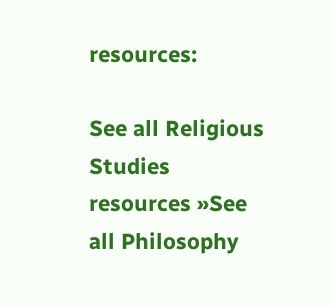resources:

See all Religious Studies resources »See all Philosophy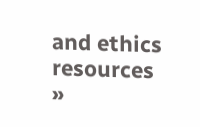and ethics resources »